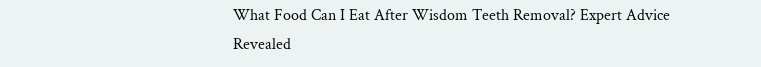What Food Can I Eat After Wisdom Teeth Removal? Expert Advice Revealed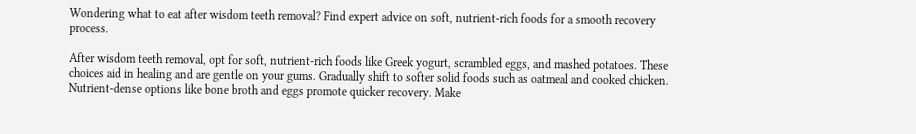Wondering what to eat after wisdom teeth removal? Find expert advice on soft, nutrient-rich foods for a smooth recovery process.

After wisdom teeth removal, opt for soft, nutrient-rich foods like Greek yogurt, scrambled eggs, and mashed potatoes. These choices aid in healing and are gentle on your gums. Gradually shift to softer solid foods such as oatmeal and cooked chicken. Nutrient-dense options like bone broth and eggs promote quicker recovery. Make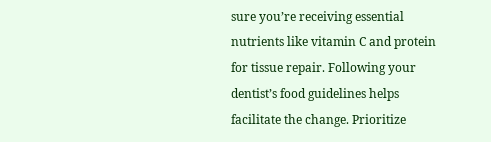sure you’re receiving essential nutrients like vitamin C and protein for tissue repair. Following your dentist’s food guidelines helps facilitate the change. Prioritize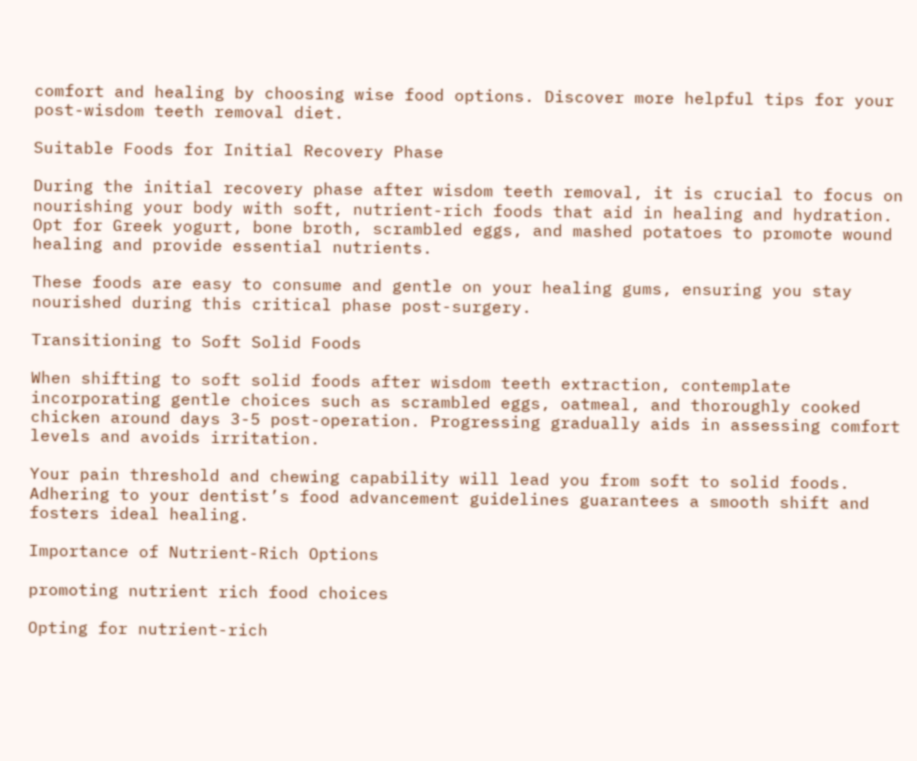comfort and healing by choosing wise food options. Discover more helpful tips for your post-wisdom teeth removal diet.

Suitable Foods for Initial Recovery Phase

During the initial recovery phase after wisdom teeth removal, it is crucial to focus on nourishing your body with soft, nutrient-rich foods that aid in healing and hydration. Opt for Greek yogurt, bone broth, scrambled eggs, and mashed potatoes to promote wound healing and provide essential nutrients.

These foods are easy to consume and gentle on your healing gums, ensuring you stay nourished during this critical phase post-surgery.

Transitioning to Soft Solid Foods

When shifting to soft solid foods after wisdom teeth extraction, contemplate incorporating gentle choices such as scrambled eggs, oatmeal, and thoroughly cooked chicken around days 3-5 post-operation. Progressing gradually aids in assessing comfort levels and avoids irritation.

Your pain threshold and chewing capability will lead you from soft to solid foods. Adhering to your dentist’s food advancement guidelines guarantees a smooth shift and fosters ideal healing.

Importance of Nutrient-Rich Options

promoting nutrient rich food choices

Opting for nutrient-rich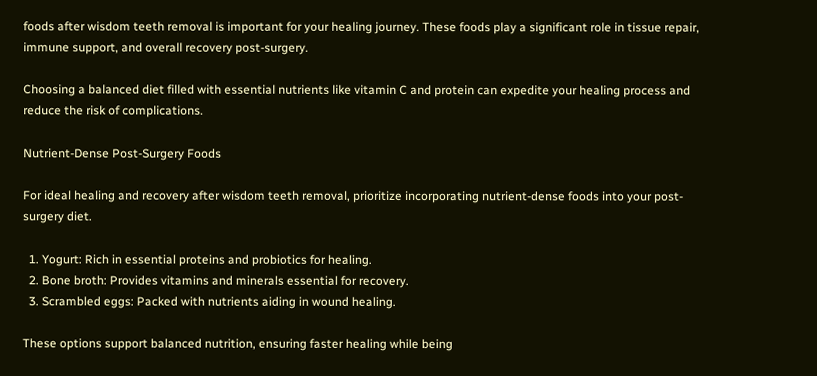foods after wisdom teeth removal is important for your healing journey. These foods play a significant role in tissue repair, immune support, and overall recovery post-surgery.

Choosing a balanced diet filled with essential nutrients like vitamin C and protein can expedite your healing process and reduce the risk of complications.

Nutrient-Dense Post-Surgery Foods

For ideal healing and recovery after wisdom teeth removal, prioritize incorporating nutrient-dense foods into your post-surgery diet.

  1. Yogurt: Rich in essential proteins and probiotics for healing.
  2. Bone broth: Provides vitamins and minerals essential for recovery.
  3. Scrambled eggs: Packed with nutrients aiding in wound healing.

These options support balanced nutrition, ensuring faster healing while being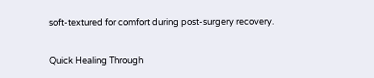soft-textured for comfort during post-surgery recovery.

Quick Healing Through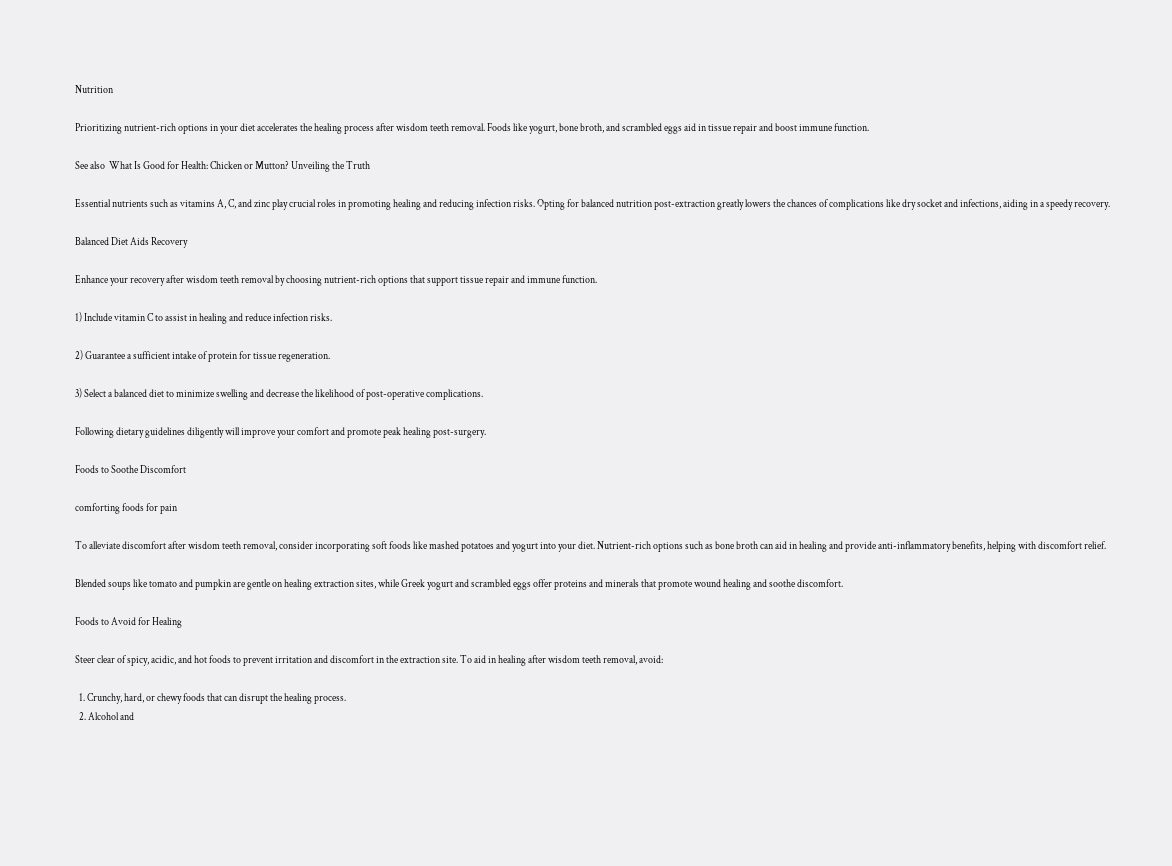Nutrition

Prioritizing nutrient-rich options in your diet accelerates the healing process after wisdom teeth removal. Foods like yogurt, bone broth, and scrambled eggs aid in tissue repair and boost immune function.

See also  What Is Good for Health: Chicken or Mutton? Unveiling the Truth

Essential nutrients such as vitamins A, C, and zinc play crucial roles in promoting healing and reducing infection risks. Opting for balanced nutrition post-extraction greatly lowers the chances of complications like dry socket and infections, aiding in a speedy recovery.

Balanced Diet Aids Recovery

Enhance your recovery after wisdom teeth removal by choosing nutrient-rich options that support tissue repair and immune function.

1) Include vitamin C to assist in healing and reduce infection risks.

2) Guarantee a sufficient intake of protein for tissue regeneration.

3) Select a balanced diet to minimize swelling and decrease the likelihood of post-operative complications.

Following dietary guidelines diligently will improve your comfort and promote peak healing post-surgery.

Foods to Soothe Discomfort

comforting foods for pain

To alleviate discomfort after wisdom teeth removal, consider incorporating soft foods like mashed potatoes and yogurt into your diet. Nutrient-rich options such as bone broth can aid in healing and provide anti-inflammatory benefits, helping with discomfort relief.

Blended soups like tomato and pumpkin are gentle on healing extraction sites, while Greek yogurt and scrambled eggs offer proteins and minerals that promote wound healing and soothe discomfort.

Foods to Avoid for Healing

Steer clear of spicy, acidic, and hot foods to prevent irritation and discomfort in the extraction site. To aid in healing after wisdom teeth removal, avoid:

  1. Crunchy, hard, or chewy foods that can disrupt the healing process.
  2. Alcohol and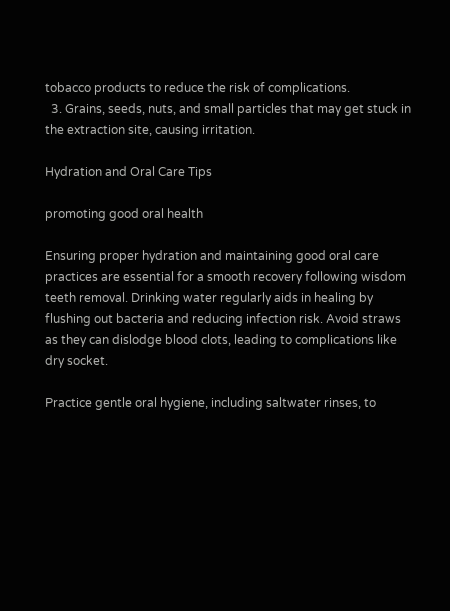tobacco products to reduce the risk of complications.
  3. Grains, seeds, nuts, and small particles that may get stuck in the extraction site, causing irritation.

Hydration and Oral Care Tips

promoting good oral health

Ensuring proper hydration and maintaining good oral care practices are essential for a smooth recovery following wisdom teeth removal. Drinking water regularly aids in healing by flushing out bacteria and reducing infection risk. Avoid straws as they can dislodge blood clots, leading to complications like dry socket.

Practice gentle oral hygiene, including saltwater rinses, to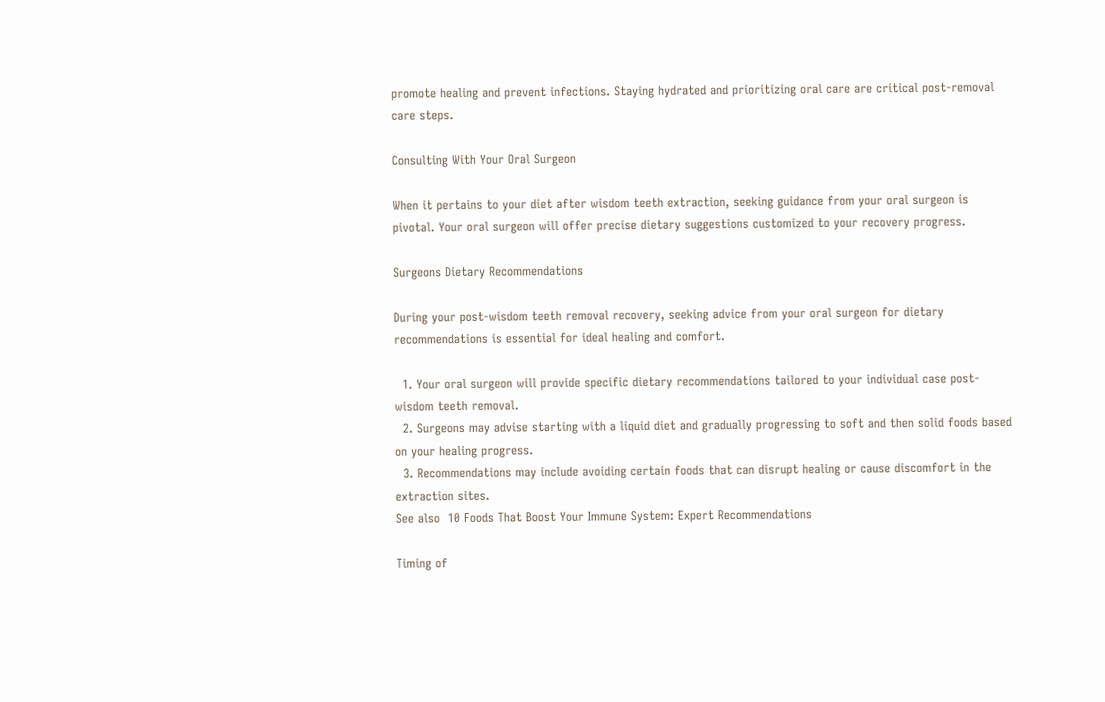promote healing and prevent infections. Staying hydrated and prioritizing oral care are critical post-removal care steps.

Consulting With Your Oral Surgeon

When it pertains to your diet after wisdom teeth extraction, seeking guidance from your oral surgeon is pivotal. Your oral surgeon will offer precise dietary suggestions customized to your recovery progress.

Surgeons Dietary Recommendations

During your post-wisdom teeth removal recovery, seeking advice from your oral surgeon for dietary recommendations is essential for ideal healing and comfort.

  1. Your oral surgeon will provide specific dietary recommendations tailored to your individual case post-wisdom teeth removal.
  2. Surgeons may advise starting with a liquid diet and gradually progressing to soft and then solid foods based on your healing progress.
  3. Recommendations may include avoiding certain foods that can disrupt healing or cause discomfort in the extraction sites.
See also  10 Foods That Boost Your Immune System: Expert Recommendations

Timing of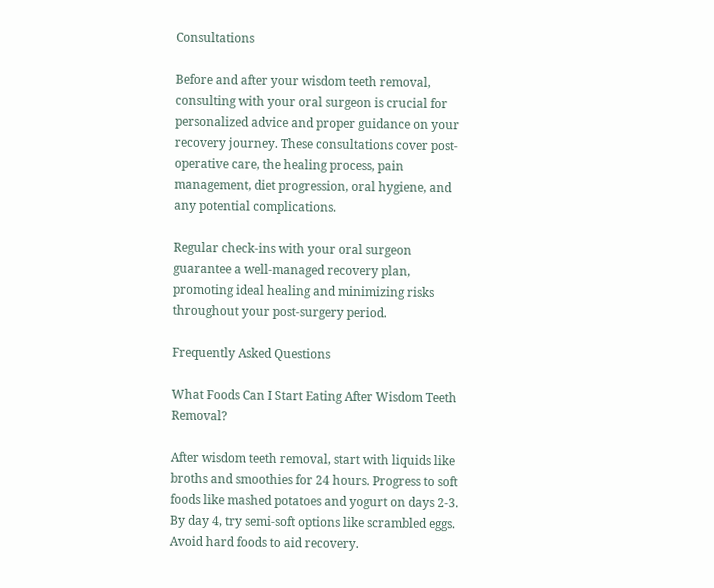Consultations

Before and after your wisdom teeth removal, consulting with your oral surgeon is crucial for personalized advice and proper guidance on your recovery journey. These consultations cover post-operative care, the healing process, pain management, diet progression, oral hygiene, and any potential complications.

Regular check-ins with your oral surgeon guarantee a well-managed recovery plan, promoting ideal healing and minimizing risks throughout your post-surgery period.

Frequently Asked Questions

What Foods Can I Start Eating After Wisdom Teeth Removal?

After wisdom teeth removal, start with liquids like broths and smoothies for 24 hours. Progress to soft foods like mashed potatoes and yogurt on days 2-3. By day 4, try semi-soft options like scrambled eggs. Avoid hard foods to aid recovery.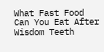What Fast Food Can You Eat After Wisdom Teeth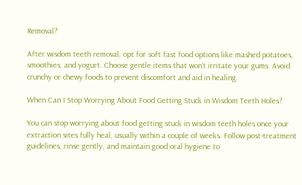Removal?

After wisdom teeth removal, opt for soft fast food options like mashed potatoes, smoothies, and yogurt. Choose gentle items that won’t irritate your gums. Avoid crunchy or chewy foods to prevent discomfort and aid in healing.

When Can I Stop Worrying About Food Getting Stuck in Wisdom Teeth Holes?

You can stop worrying about food getting stuck in wisdom teeth holes once your extraction sites fully heal, usually within a couple of weeks. Follow post-treatment guidelines, rinse gently, and maintain good oral hygiene to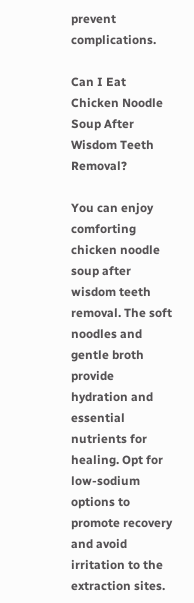prevent complications.

Can I Eat Chicken Noodle Soup After Wisdom Teeth Removal?

You can enjoy comforting chicken noodle soup after wisdom teeth removal. The soft noodles and gentle broth provide hydration and essential nutrients for healing. Opt for low-sodium options to promote recovery and avoid irritation to the extraction sites.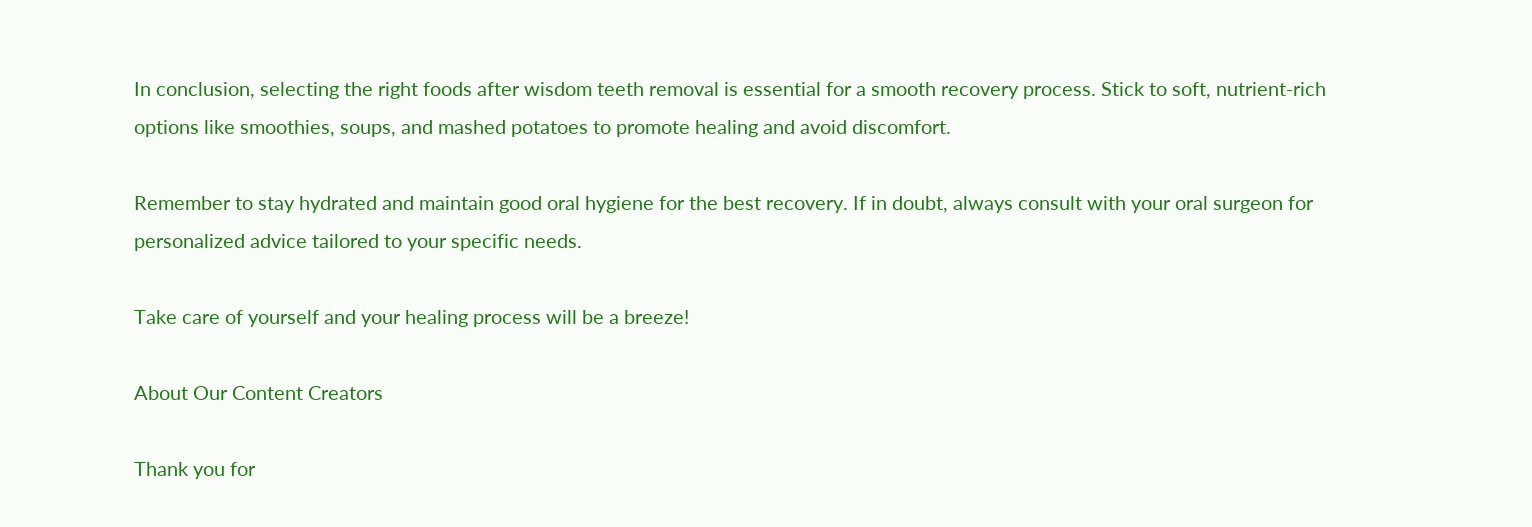In conclusion, selecting the right foods after wisdom teeth removal is essential for a smooth recovery process. Stick to soft, nutrient-rich options like smoothies, soups, and mashed potatoes to promote healing and avoid discomfort.

Remember to stay hydrated and maintain good oral hygiene for the best recovery. If in doubt, always consult with your oral surgeon for personalized advice tailored to your specific needs.

Take care of yourself and your healing process will be a breeze!

About Our Content Creators

Thank you for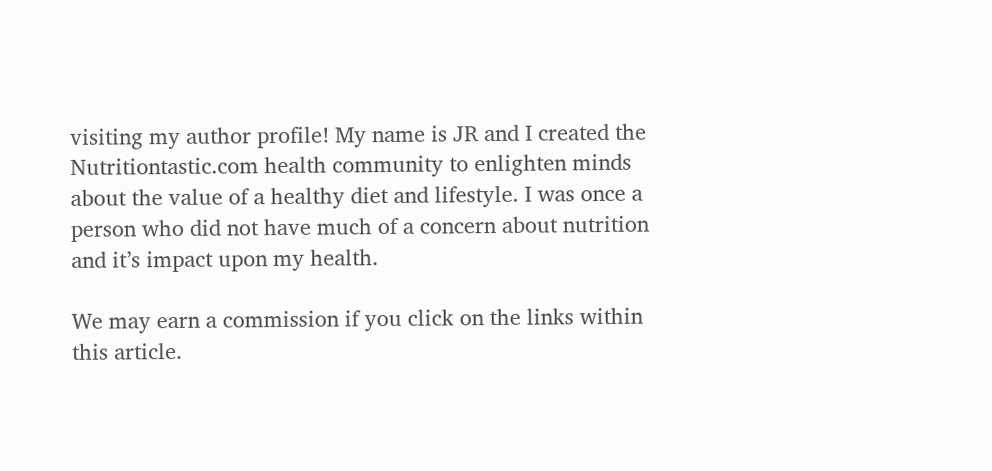visiting my author profile! My name is JR and I created the Nutritiontastic.com health community to enlighten minds about the value of a healthy diet and lifestyle. I was once a person who did not have much of a concern about nutrition and it’s impact upon my health.

We may earn a commission if you click on the links within this article.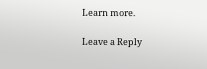Learn more.

Leave a Reply